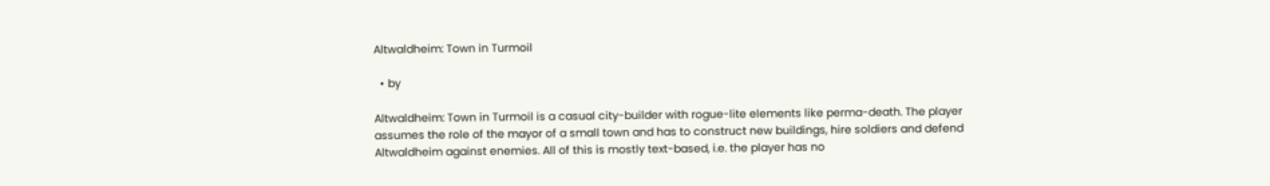Altwaldheim: Town in Turmoil

  • by

Altwaldheim: Town in Turmoil is a casual city-builder with rogue-lite elements like perma-death. The player assumes the role of the mayor of a small town and has to construct new buildings, hire soldiers and defend Altwaldheim against enemies. All of this is mostly text-based, i.e. the player has no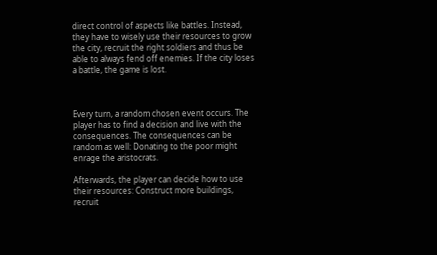direct control of aspects like battles. Instead, they have to wisely use their resources to grow the city, recruit the right soldiers and thus be able to always fend off enemies. If the city loses a battle, the game is lost.



Every turn, a random chosen event occurs. The player has to find a decision and live with the consequences. The consequences can be random as well: Donating to the poor might enrage the aristocrats.

Afterwards, the player can decide how to use their resources: Construct more buildings, recruit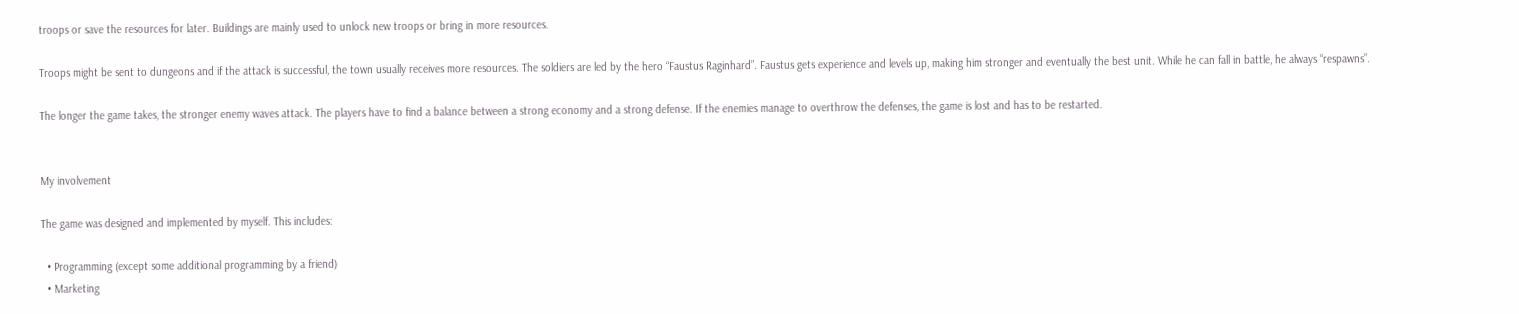troops or save the resources for later. Buildings are mainly used to unlock new troops or bring in more resources.

Troops might be sent to dungeons and if the attack is successful, the town usually receives more resources. The soldiers are led by the hero “Faustus Raginhard”. Faustus gets experience and levels up, making him stronger and eventually the best unit. While he can fall in battle, he always “respawns”.

The longer the game takes, the stronger enemy waves attack. The players have to find a balance between a strong economy and a strong defense. If the enemies manage to overthrow the defenses, the game is lost and has to be restarted.


My involvement

The game was designed and implemented by myself. This includes:

  • Programming (except some additional programming by a friend)
  • Marketing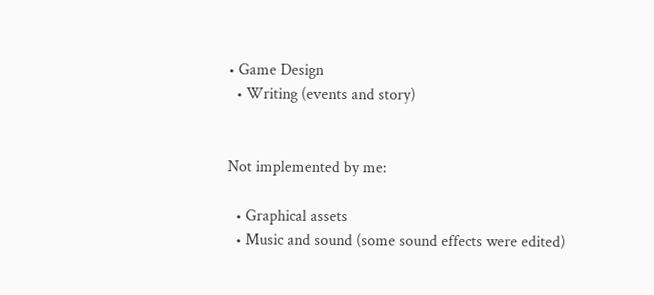• Game Design
  • Writing (events and story)


Not implemented by me:

  • Graphical assets
  • Music and sound (some sound effects were edited)